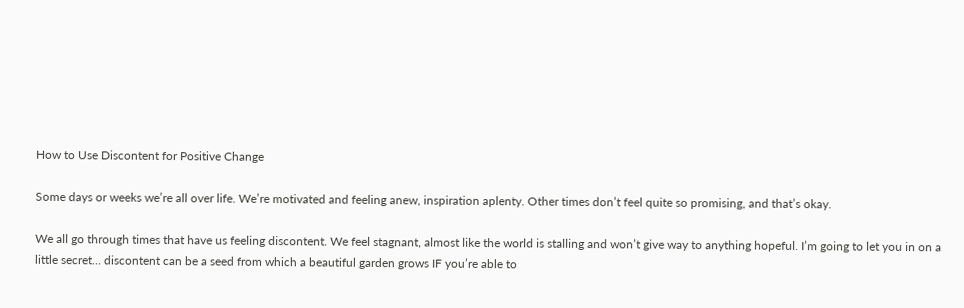How to Use Discontent for Positive Change

Some days or weeks we’re all over life. We’re motivated and feeling anew, inspiration aplenty. Other times don’t feel quite so promising, and that’s okay.

We all go through times that have us feeling discontent. We feel stagnant, almost like the world is stalling and won’t give way to anything hopeful. I’m going to let you in on a little secret… discontent can be a seed from which a beautiful garden grows IF you’re able to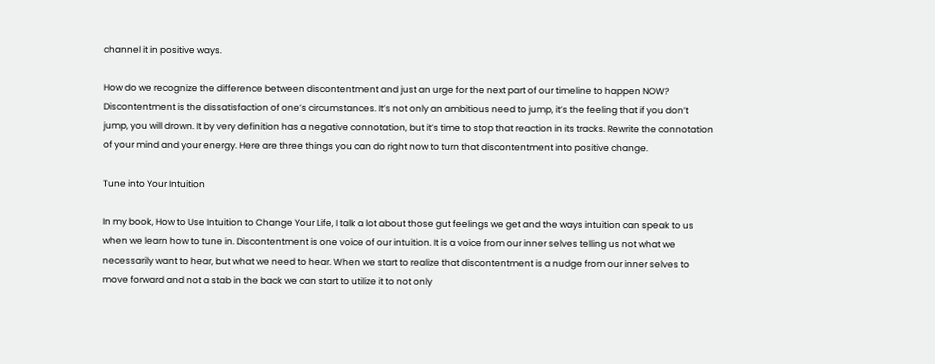channel it in positive ways.

How do we recognize the difference between discontentment and just an urge for the next part of our timeline to happen NOW? Discontentment is the dissatisfaction of one’s circumstances. It’s not only an ambitious need to jump, it’s the feeling that if you don’t jump, you will drown. It by very definition has a negative connotation, but it’s time to stop that reaction in its tracks. Rewrite the connotation of your mind and your energy. Here are three things you can do right now to turn that discontentment into positive change.

Tune into Your Intuition

In my book, How to Use Intuition to Change Your Life, I talk a lot about those gut feelings we get and the ways intuition can speak to us when we learn how to tune in. Discontentment is one voice of our intuition. It is a voice from our inner selves telling us not what we necessarily want to hear, but what we need to hear. When we start to realize that discontentment is a nudge from our inner selves to move forward and not a stab in the back we can start to utilize it to not only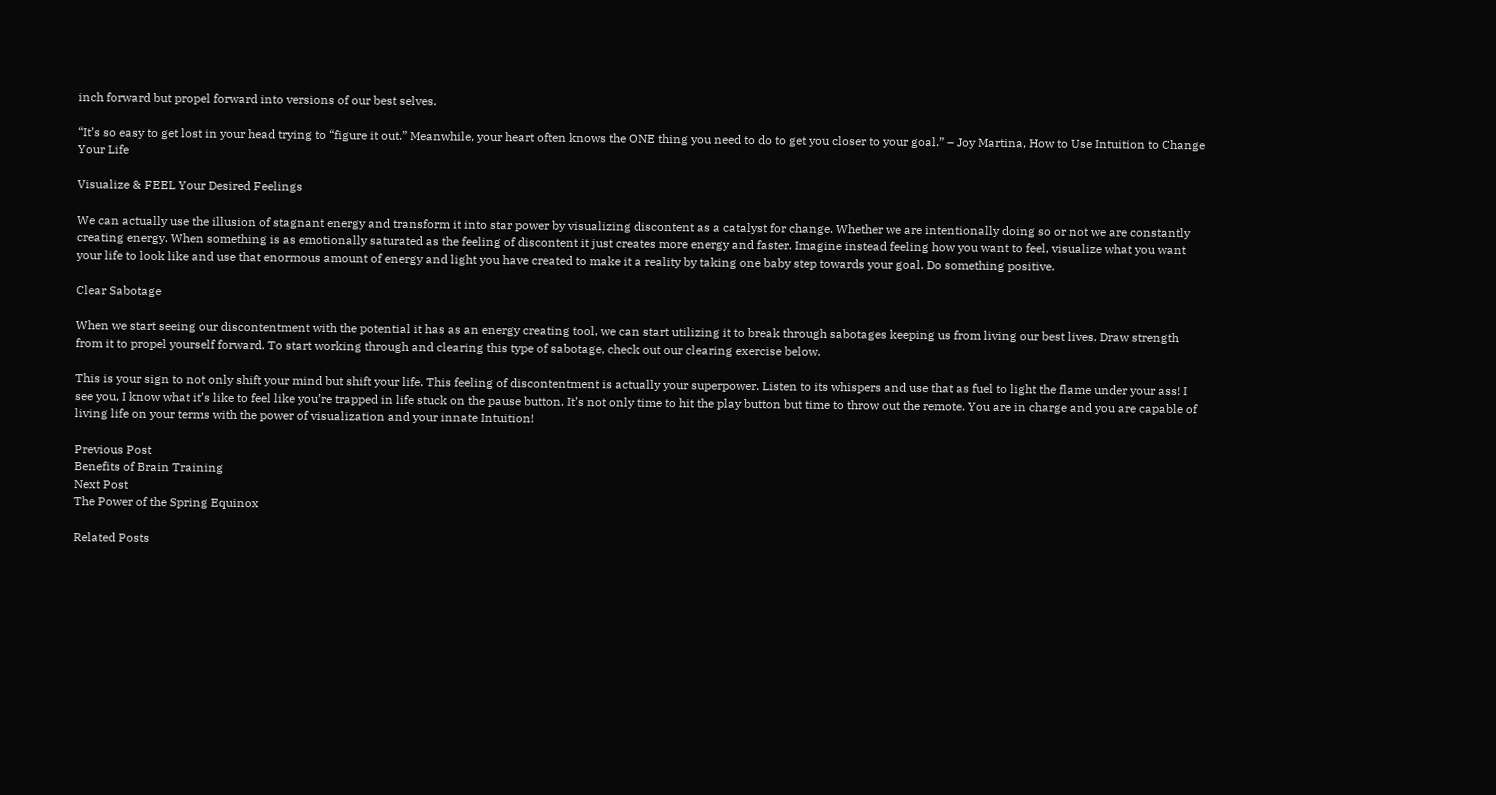inch forward but propel forward into versions of our best selves.

“It’s so easy to get lost in your head trying to “figure it out.” Meanwhile, your heart often knows the ONE thing you need to do to get you closer to your goal.” – Joy Martina, How to Use Intuition to Change Your Life

Visualize & FEEL Your Desired Feelings

We can actually use the illusion of stagnant energy and transform it into star power by visualizing discontent as a catalyst for change. Whether we are intentionally doing so or not we are constantly creating energy. When something is as emotionally saturated as the feeling of discontent it just creates more energy and faster. Imagine instead feeling how you want to feel, visualize what you want your life to look like and use that enormous amount of energy and light you have created to make it a reality by taking one baby step towards your goal. Do something positive.

Clear Sabotage

When we start seeing our discontentment with the potential it has as an energy creating tool, we can start utilizing it to break through sabotages keeping us from living our best lives. Draw strength from it to propel yourself forward. To start working through and clearing this type of sabotage, check out our clearing exercise below.

This is your sign to not only shift your mind but shift your life. This feeling of discontentment is actually your superpower. Listen to its whispers and use that as fuel to light the flame under your ass! I see you, I know what it’s like to feel like you’re trapped in life stuck on the pause button. It’s not only time to hit the play button but time to throw out the remote. You are in charge and you are capable of living life on your terms with the power of visualization and your innate Intuition!

Previous Post
Benefits of Brain Training
Next Post
The Power of the Spring Equinox

Related Posts